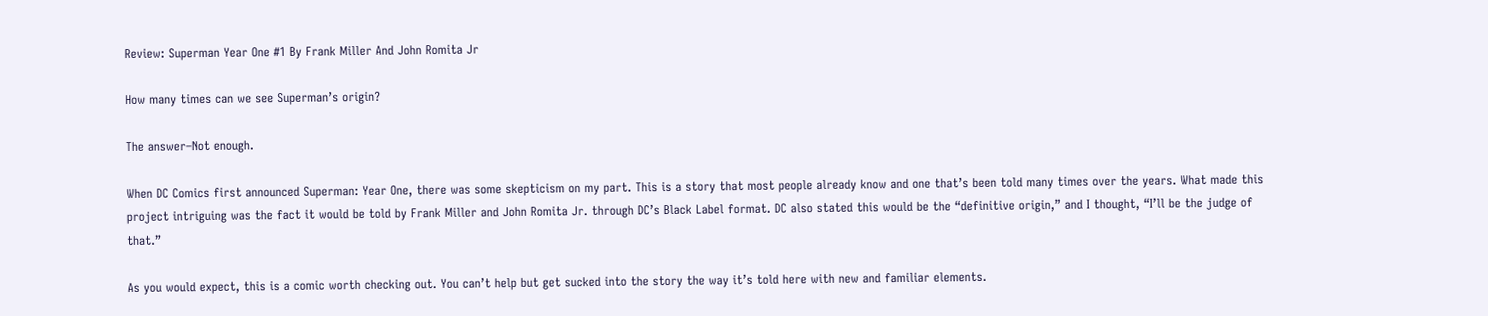Review: Superman Year One #1 By Frank Miller And John Romita Jr

How many times can we see Superman’s origin?

The answer–Not enough.

When DC Comics first announced Superman: Year One, there was some skepticism on my part. This is a story that most people already know and one that’s been told many times over the years. What made this project intriguing was the fact it would be told by Frank Miller and John Romita Jr. through DC’s Black Label format. DC also stated this would be the “definitive origin,” and I thought, “I’ll be the judge of that.”

As you would expect, this is a comic worth checking out. You can’t help but get sucked into the story the way it’s told here with new and familiar elements.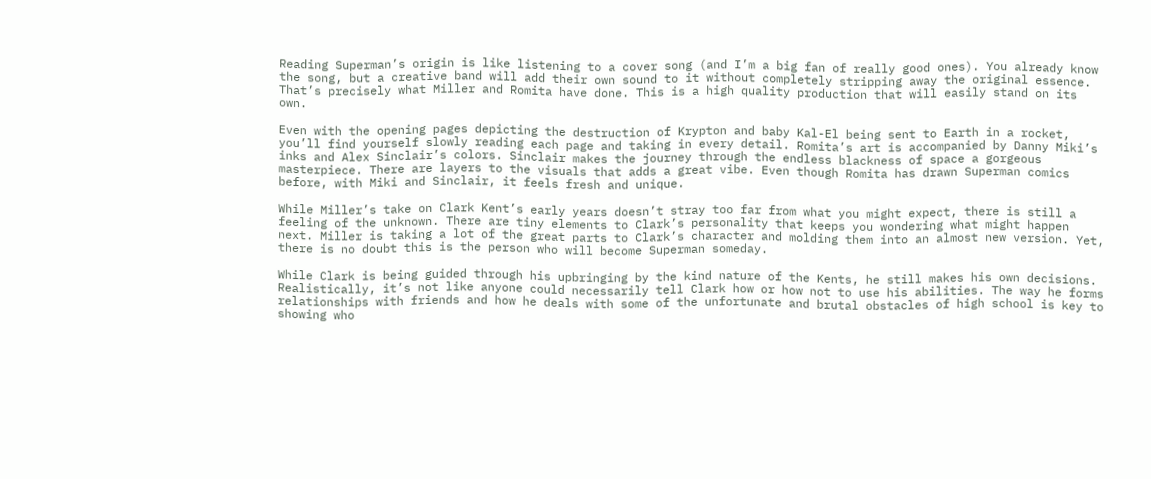Reading Superman’s origin is like listening to a cover song (and I’m a big fan of really good ones). You already know the song, but a creative band will add their own sound to it without completely stripping away the original essence. That’s precisely what Miller and Romita have done. This is a high quality production that will easily stand on its own.

Even with the opening pages depicting the destruction of Krypton and baby Kal-El being sent to Earth in a rocket, you’ll find yourself slowly reading each page and taking in every detail. Romita’s art is accompanied by Danny Miki’s inks and Alex Sinclair’s colors. Sinclair makes the journey through the endless blackness of space a gorgeous masterpiece. There are layers to the visuals that adds a great vibe. Even though Romita has drawn Superman comics before, with Miki and Sinclair, it feels fresh and unique.

While Miller’s take on Clark Kent’s early years doesn’t stray too far from what you might expect, there is still a feeling of the unknown. There are tiny elements to Clark’s personality that keeps you wondering what might happen next. Miller is taking a lot of the great parts to Clark’s character and molding them into an almost new version. Yet, there is no doubt this is the person who will become Superman someday.

While Clark is being guided through his upbringing by the kind nature of the Kents, he still makes his own decisions. Realistically, it’s not like anyone could necessarily tell Clark how or how not to use his abilities. The way he forms relationships with friends and how he deals with some of the unfortunate and brutal obstacles of high school is key to showing who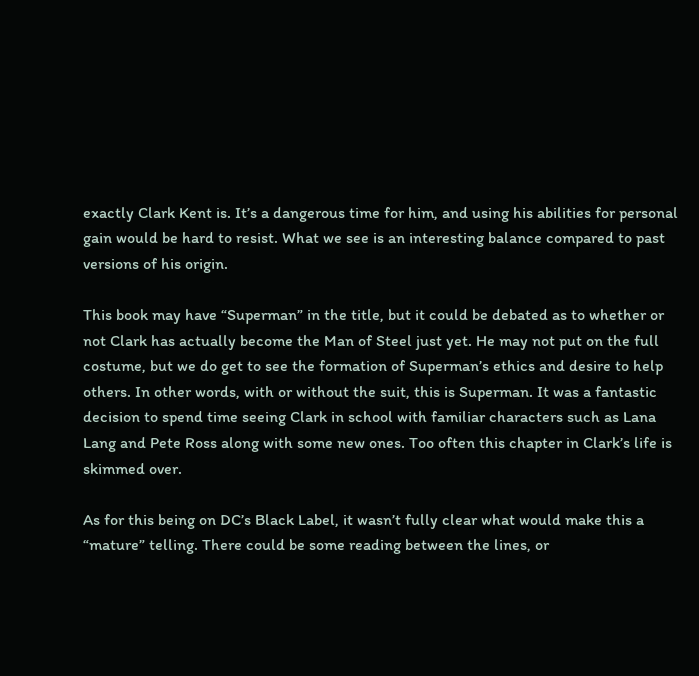exactly Clark Kent is. It’s a dangerous time for him, and using his abilities for personal gain would be hard to resist. What we see is an interesting balance compared to past versions of his origin.

This book may have “Superman” in the title, but it could be debated as to whether or not Clark has actually become the Man of Steel just yet. He may not put on the full costume, but we do get to see the formation of Superman’s ethics and desire to help others. In other words, with or without the suit, this is Superman. It was a fantastic decision to spend time seeing Clark in school with familiar characters such as Lana Lang and Pete Ross along with some new ones. Too often this chapter in Clark’s life is skimmed over.

As for this being on DC’s Black Label, it wasn’t fully clear what would make this a “mature” telling. There could be some reading between the lines, or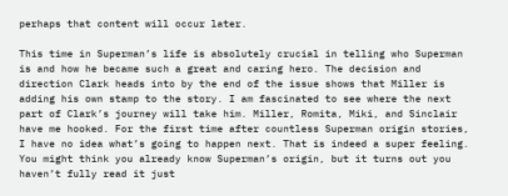perhaps that content will occur later.

This time in Superman’s life is absolutely crucial in telling who Superman is and how he became such a great and caring hero. The decision and direction Clark heads into by the end of the issue shows that Miller is adding his own stamp to the story. I am fascinated to see where the next part of Clark’s journey will take him. Miller, Romita, Miki, and Sinclair have me hooked. For the first time after countless Superman origin stories, I have no idea what’s going to happen next. That is indeed a super feeling. You might think you already know Superman’s origin, but it turns out you haven’t fully read it just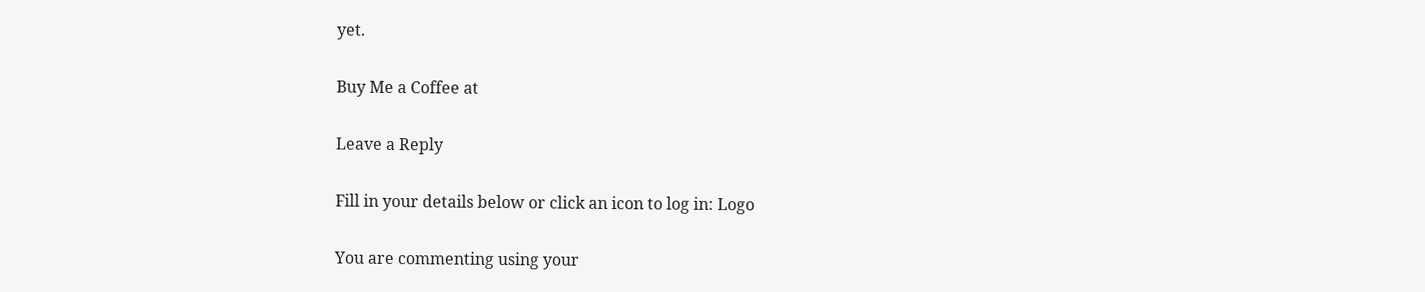yet.

Buy Me a Coffee at

Leave a Reply

Fill in your details below or click an icon to log in: Logo

You are commenting using your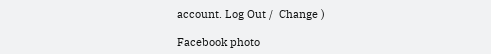account. Log Out /  Change )

Facebook photo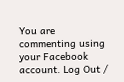You are commenting using your Facebook account. Log Out /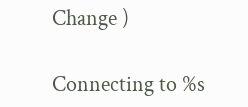Change )

Connecting to %s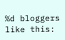%d bloggers like this: